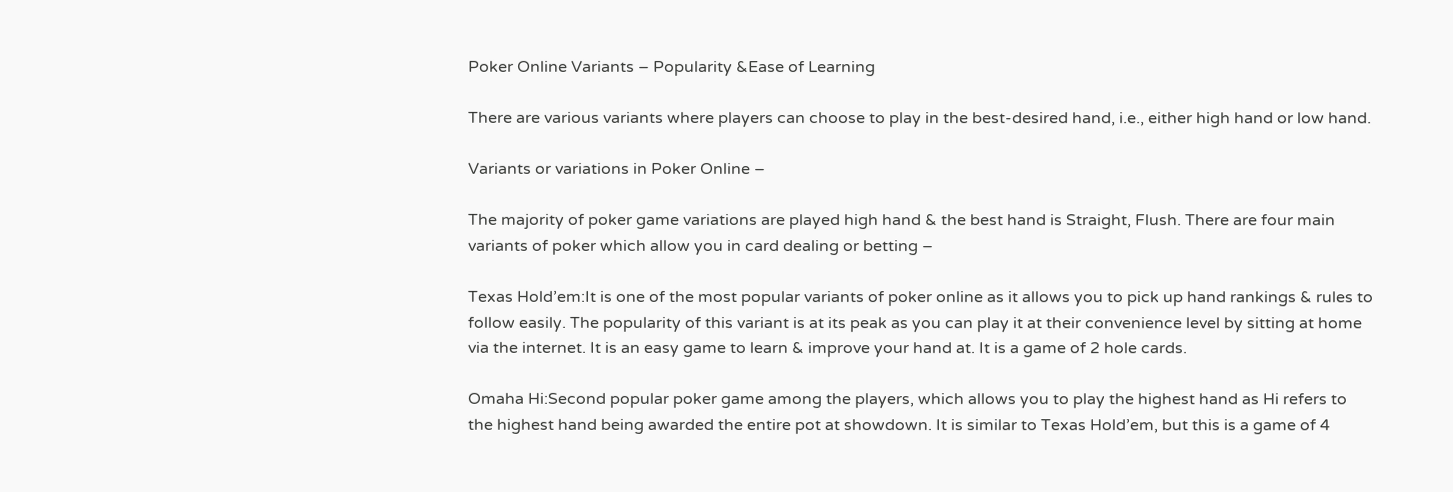Poker Online Variants – Popularity &Ease of Learning

There are various variants where players can choose to play in the best-desired hand, i.e., either high hand or low hand.

Variants or variations in Poker Online –

The majority of poker game variations are played high hand & the best hand is Straight, Flush. There are four main variants of poker which allow you in card dealing or betting –

Texas Hold’em:It is one of the most popular variants of poker online as it allows you to pick up hand rankings & rules to follow easily. The popularity of this variant is at its peak as you can play it at their convenience level by sitting at home via the internet. It is an easy game to learn & improve your hand at. It is a game of 2 hole cards.

Omaha Hi:Second popular poker game among the players, which allows you to play the highest hand as Hi refers to the highest hand being awarded the entire pot at showdown. It is similar to Texas Hold’em, but this is a game of 4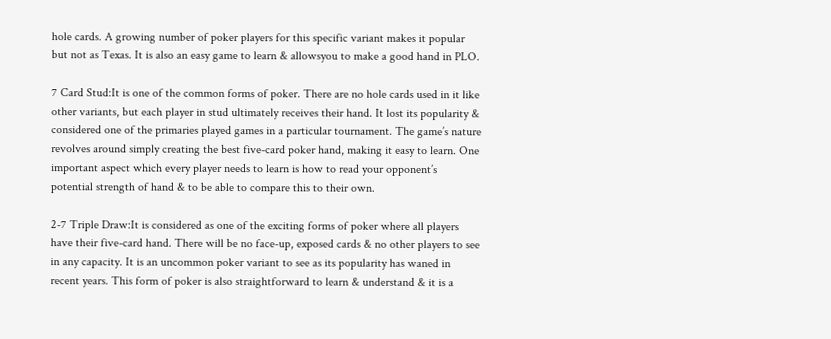hole cards. A growing number of poker players for this specific variant makes it popular but not as Texas. It is also an easy game to learn & allowsyou to make a good hand in PLO.

7 Card Stud:It is one of the common forms of poker. There are no hole cards used in it like other variants, but each player in stud ultimately receives their hand. It lost its popularity & considered one of the primaries played games in a particular tournament. The game’s nature revolves around simply creating the best five-card poker hand, making it easy to learn. One important aspect which every player needs to learn is how to read your opponent’s potential strength of hand & to be able to compare this to their own.

2-7 Triple Draw:It is considered as one of the exciting forms of poker where all players have their five-card hand. There will be no face-up, exposed cards & no other players to see in any capacity. It is an uncommon poker variant to see as its popularity has waned in recent years. This form of poker is also straightforward to learn & understand & it is a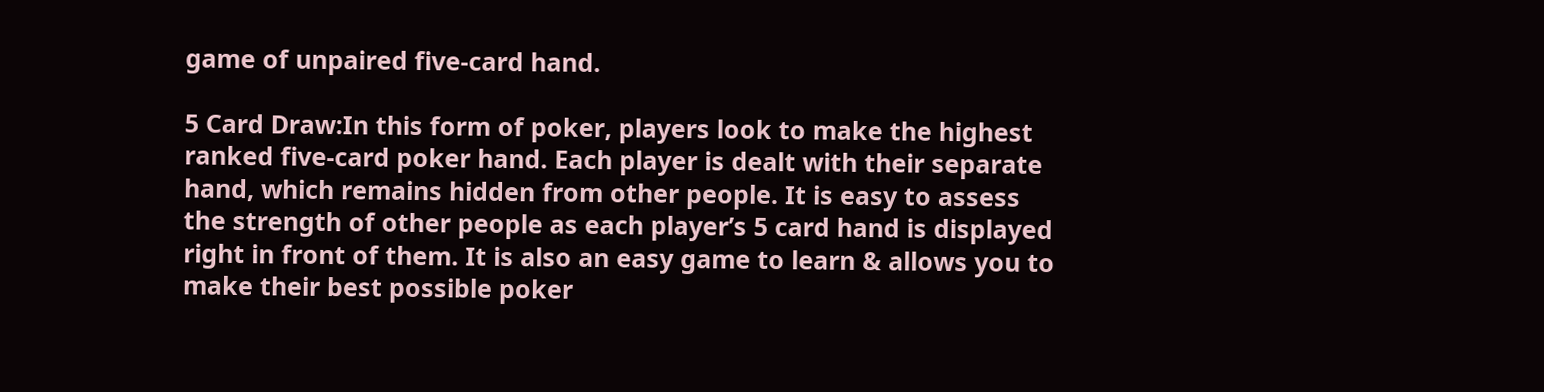game of unpaired five-card hand.

5 Card Draw:In this form of poker, players look to make the highest ranked five-card poker hand. Each player is dealt with their separate hand, which remains hidden from other people. It is easy to assess the strength of other people as each player’s 5 card hand is displayed right in front of them. It is also an easy game to learn & allows you to make their best possible poker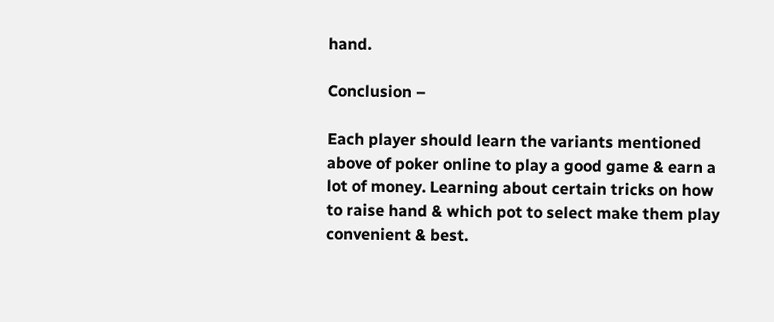hand.

Conclusion –

Each player should learn the variants mentioned above of poker online to play a good game & earn a lot of money. Learning about certain tricks on how to raise hand & which pot to select make them play convenient & best.